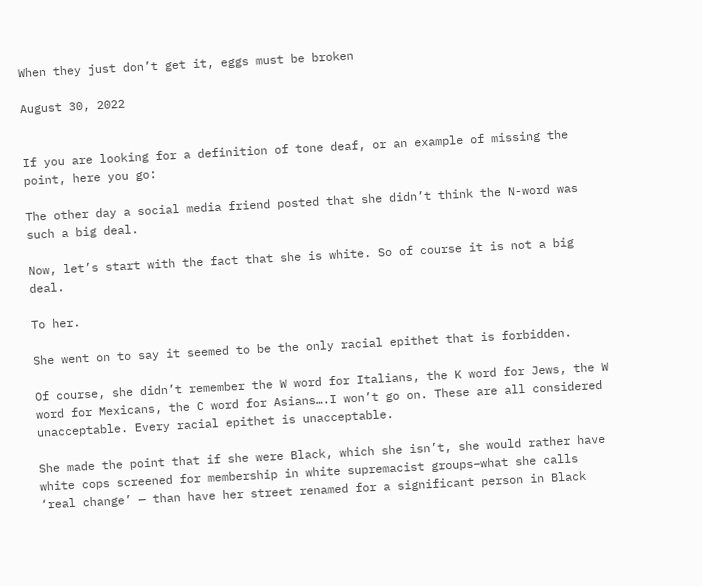When they just don’t get it, eggs must be broken

August 30, 2022


If you are looking for a definition of tone deaf, or an example of missing the point, here you go:

The other day a social media friend posted that she didn’t think the N-word was such a big deal.

Now, let’s start with the fact that she is white. So of course it is not a big deal.

To her.

She went on to say it seemed to be the only racial epithet that is forbidden.

Of course, she didn’t remember the W word for Italians, the K word for Jews, the W word for Mexicans, the C word for Asians….I won’t go on. These are all considered unacceptable. Every racial epithet is unacceptable.

She made the point that if she were Black, which she isn’t, she would rather have white cops screened for membership in white supremacist groups–what she calls ‘real change’ — than have her street renamed for a significant person in Black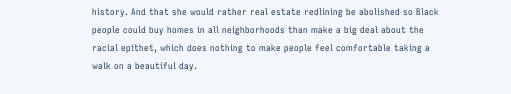history. And that she would rather real estate redlining be abolished so Black people could buy homes in all neighborhoods than make a big deal about the racial epithet, which does nothing to make people feel comfortable taking a walk on a beautiful day.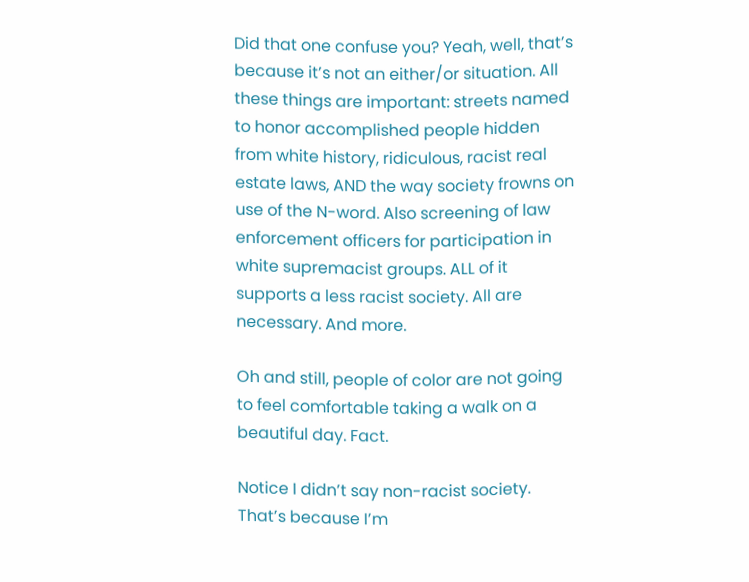Did that one confuse you? Yeah, well, that’s because it’s not an either/or situation. All these things are important: streets named to honor accomplished people hidden from white history, ridiculous, racist real estate laws, AND the way society frowns on use of the N-word. Also screening of law enforcement officers for participation in white supremacist groups. ALL of it supports a less racist society. All are necessary. And more.

Oh and still, people of color are not going to feel comfortable taking a walk on a beautiful day. Fact.

Notice I didn’t say non-racist society. That’s because I’m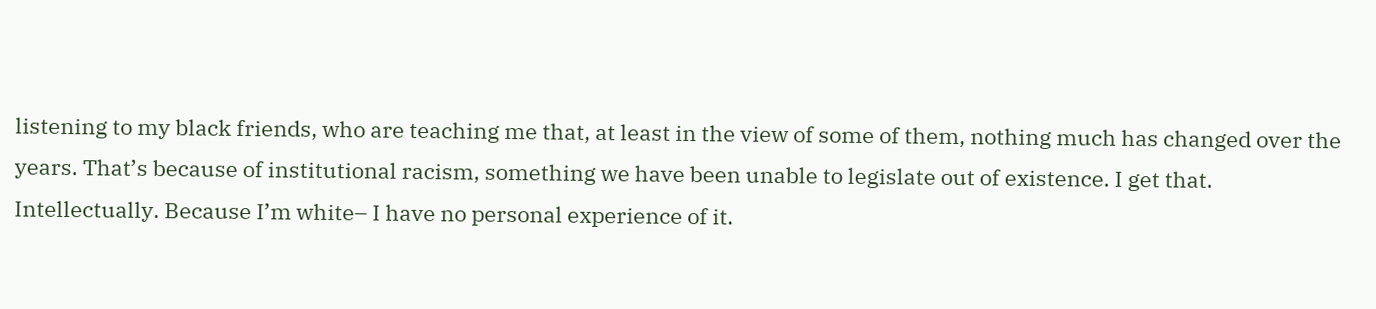listening to my black friends, who are teaching me that, at least in the view of some of them, nothing much has changed over the years. That’s because of institutional racism, something we have been unable to legislate out of existence. I get that. Intellectually. Because I’m white– I have no personal experience of it.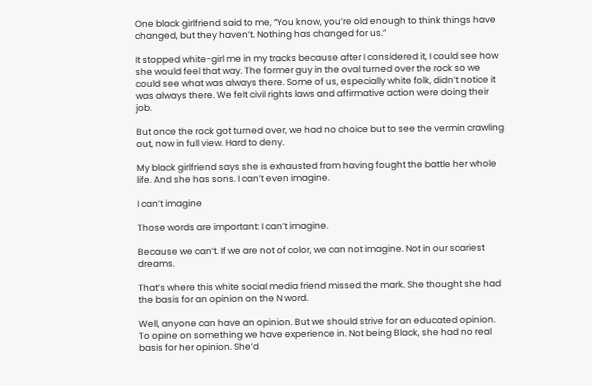One black girlfriend said to me, “You know, you’re old enough to think things have changed, but they haven’t. Nothing has changed for us.”

It stopped white-girl me in my tracks because after I considered it, I could see how she would feel that way. The former guy in the oval turned over the rock so we could see what was always there. Some of us, especially white folk, didn’t notice it was always there. We felt civil rights laws and affirmative action were doing their job.

But once the rock got turned over, we had no choice but to see the vermin crawling out, now in full view. Hard to deny.

My black girlfriend says she is exhausted from having fought the battle her whole life. And she has sons. I can’t even imagine.

I can’t imagine

Those words are important: I can’t imagine.

Because we can’t. If we are not of color, we can not imagine. Not in our scariest dreams.

That’s where this white social media friend missed the mark. She thought she had the basis for an opinion on the N word.

Well, anyone can have an opinion. But we should strive for an educated opinion. To opine on something we have experience in. Not being Black, she had no real basis for her opinion. She’d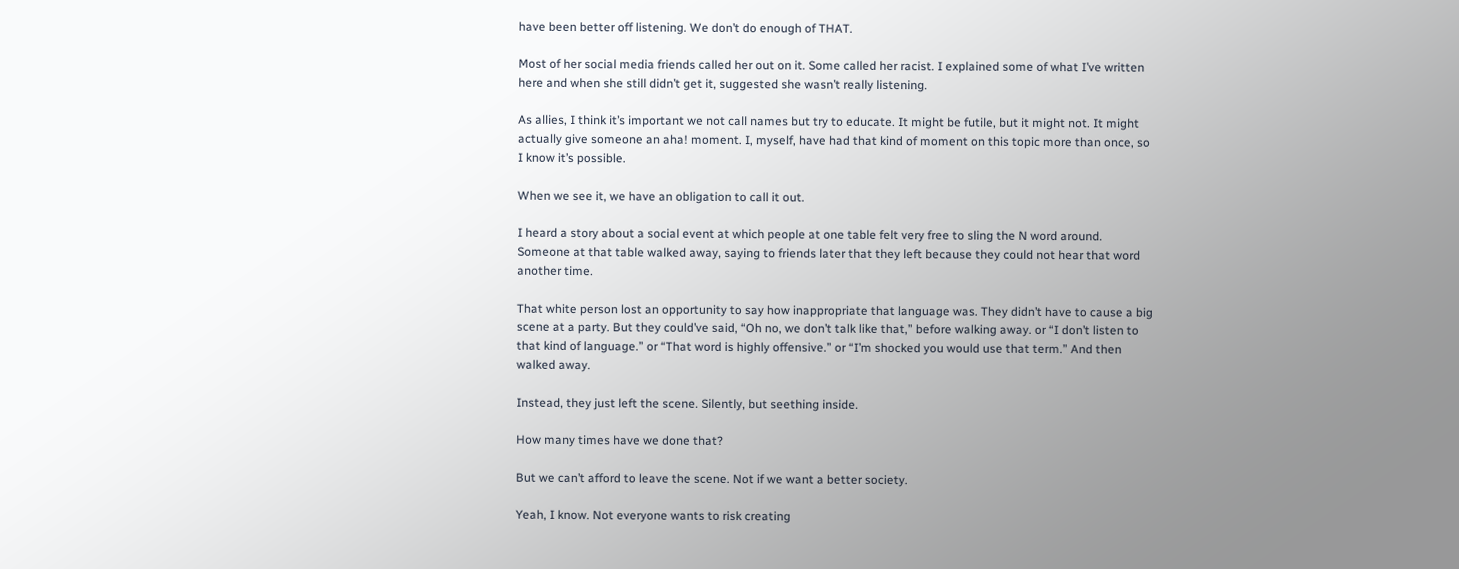have been better off listening. We don’t do enough of THAT.

Most of her social media friends called her out on it. Some called her racist. I explained some of what I’ve written here and when she still didn’t get it, suggested she wasn’t really listening.

As allies, I think it’s important we not call names but try to educate. It might be futile, but it might not. It might actually give someone an aha! moment. I, myself, have had that kind of moment on this topic more than once, so I know it’s possible.

When we see it, we have an obligation to call it out.

I heard a story about a social event at which people at one table felt very free to sling the N word around. Someone at that table walked away, saying to friends later that they left because they could not hear that word another time.

That white person lost an opportunity to say how inappropriate that language was. They didn’t have to cause a big scene at a party. But they could’ve said, “Oh no, we don’t talk like that,” before walking away. or “I don’t listen to that kind of language.” or “That word is highly offensive.” or “I’m shocked you would use that term.” And then walked away.

Instead, they just left the scene. Silently, but seething inside.

How many times have we done that?

But we can’t afford to leave the scene. Not if we want a better society.

Yeah, I know. Not everyone wants to risk creating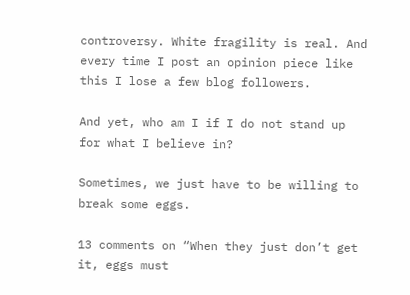controversy. White fragility is real. And every time I post an opinion piece like this I lose a few blog followers.

And yet, who am I if I do not stand up for what I believe in?

Sometimes, we just have to be willing to break some eggs.

13 comments on “When they just don’t get it, eggs must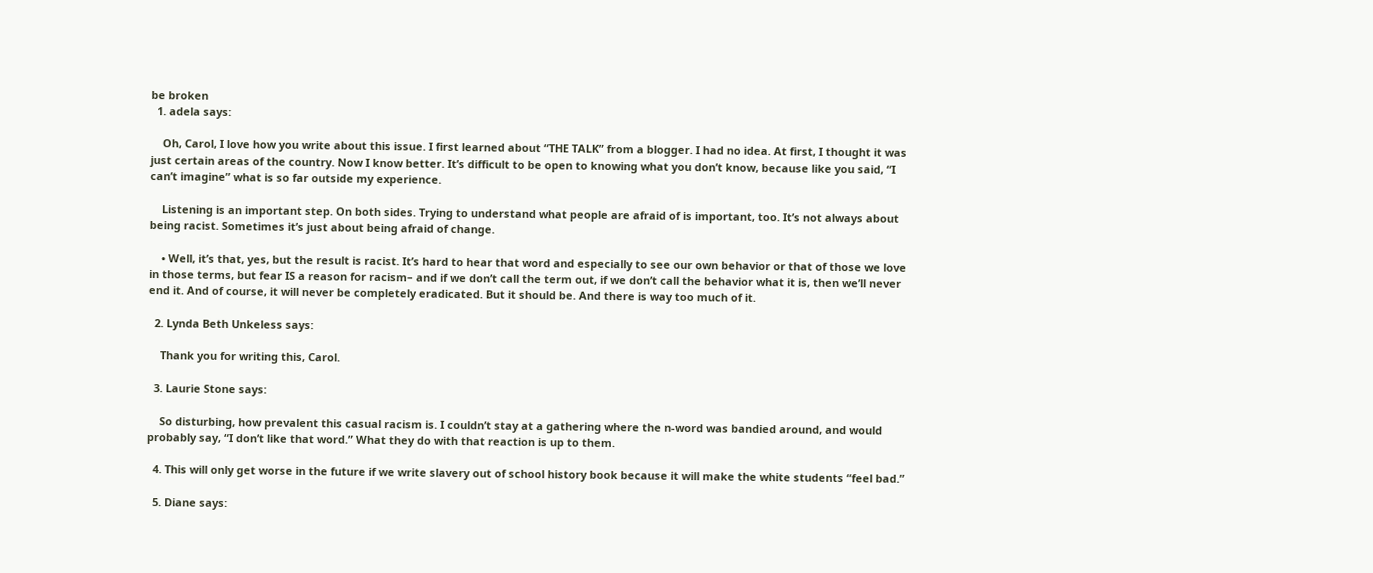be broken
  1. adela says:

    Oh, Carol, I love how you write about this issue. I first learned about “THE TALK” from a blogger. I had no idea. At first, I thought it was just certain areas of the country. Now I know better. It’s difficult to be open to knowing what you don’t know, because like you said, “I can’t imagine” what is so far outside my experience.

    Listening is an important step. On both sides. Trying to understand what people are afraid of is important, too. It’s not always about being racist. Sometimes it’s just about being afraid of change.

    • Well, it’s that, yes, but the result is racist. It’s hard to hear that word and especially to see our own behavior or that of those we love in those terms, but fear IS a reason for racism– and if we don’t call the term out, if we don’t call the behavior what it is, then we’ll never end it. And of course, it will never be completely eradicated. But it should be. And there is way too much of it.

  2. Lynda Beth Unkeless says:

    Thank you for writing this, Carol.

  3. Laurie Stone says:

    So disturbing, how prevalent this casual racism is. I couldn’t stay at a gathering where the n-word was bandied around, and would probably say, “I don’t like that word.” What they do with that reaction is up to them.

  4. This will only get worse in the future if we write slavery out of school history book because it will make the white students “feel bad.”

  5. Diane says: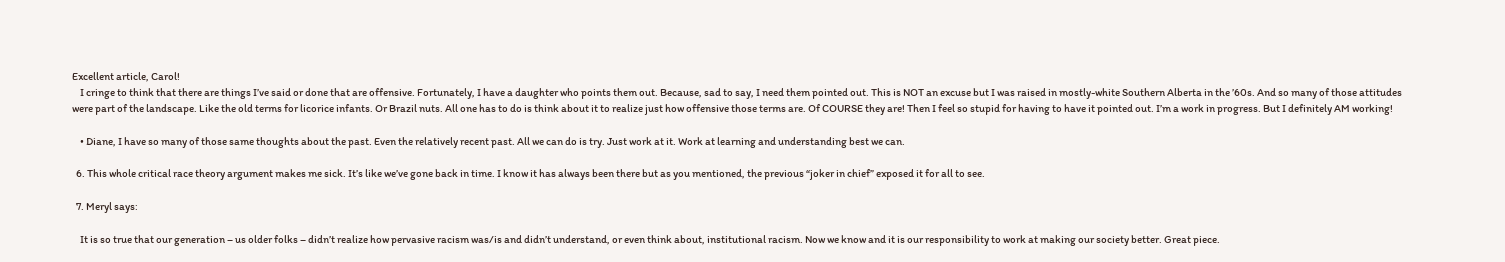Excellent article, Carol!
    I cringe to think that there are things I’ve said or done that are offensive. Fortunately, I have a daughter who points them out. Because, sad to say, I need them pointed out. This is NOT an excuse but I was raised in mostly-white Southern Alberta in the ’60s. And so many of those attitudes were part of the landscape. Like the old terms for licorice infants. Or Brazil nuts. All one has to do is think about it to realize just how offensive those terms are. Of COURSE they are! Then I feel so stupid for having to have it pointed out. I’m a work in progress. But I definitely AM working!

    • Diane, I have so many of those same thoughts about the past. Even the relatively recent past. All we can do is try. Just work at it. Work at learning and understanding best we can.

  6. This whole critical race theory argument makes me sick. It’s like we’ve gone back in time. I know it has always been there but as you mentioned, the previous “joker in chief” exposed it for all to see.

  7. Meryl says:

    It is so true that our generation – us older folks – didn’t realize how pervasive racism was/is and didn’t understand, or even think about, institutional racism. Now we know and it is our responsibility to work at making our society better. Great piece.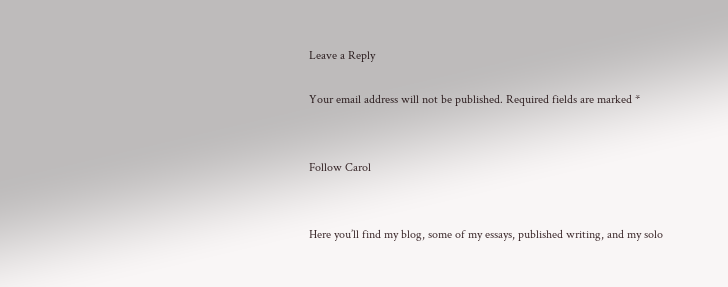Leave a Reply

Your email address will not be published. Required fields are marked *


Follow Carol


Here you’ll find my blog, some of my essays, published writing, and my solo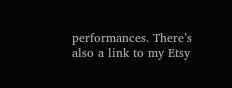performances. There’s also a link to my Etsy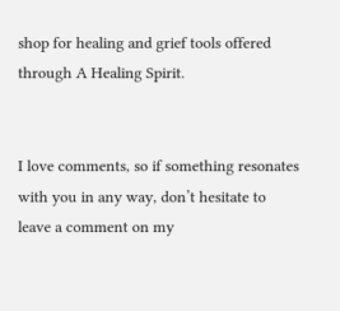shop for healing and grief tools offered through A Healing Spirit.


I love comments, so if something resonates with you in any way, don’t hesitate to leave a comment on my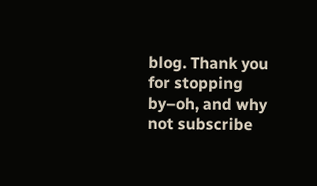blog. Thank you for stopping by–oh, and why not subscribe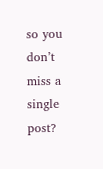so you don’t miss a single post?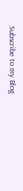Subscribe to my Blog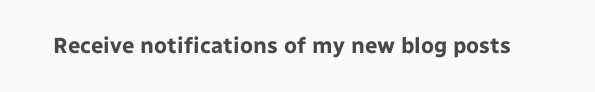Receive notifications of my new blog posts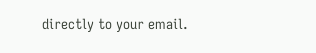directly to your email.